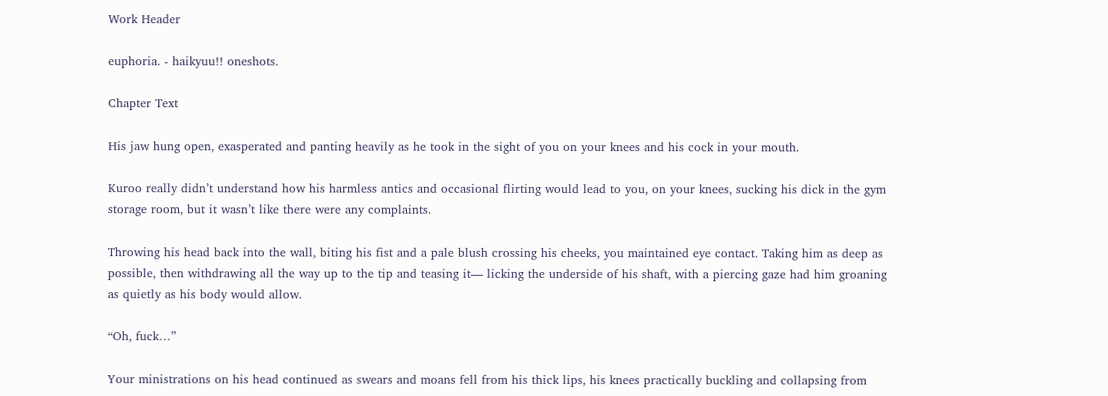Work Header

euphoria. - haikyuu!! oneshots.

Chapter Text

His jaw hung open, exasperated and panting heavily as he took in the sight of you on your knees and his cock in your mouth.

Kuroo really didn’t understand how his harmless antics and occasional flirting would lead to you, on your knees, sucking his dick in the gym storage room, but it wasn’t like there were any complaints.

Throwing his head back into the wall, biting his fist and a pale blush crossing his cheeks, you maintained eye contact. Taking him as deep as possible, then withdrawing all the way up to the tip and teasing it— licking the underside of his shaft, with a piercing gaze had him groaning as quietly as his body would allow.

“Oh, fuck…”

Your ministrations on his head continued as swears and moans fell from his thick lips, his knees practically buckling and collapsing from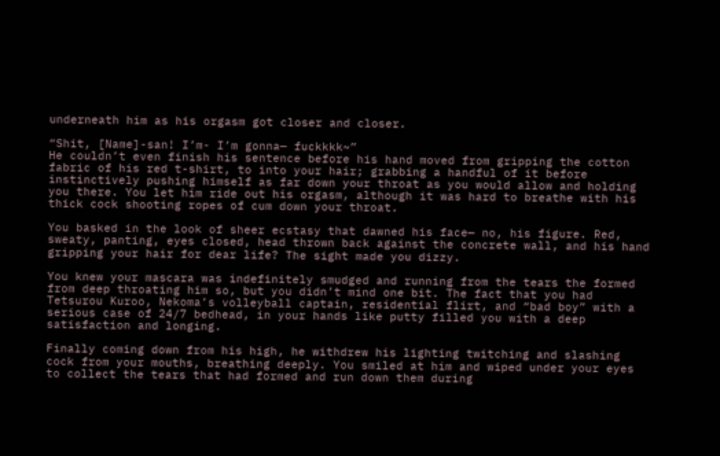underneath him as his orgasm got closer and closer.

“Shit, [Name]-san! I’m- I’m gonna— fuckkkk~”
He couldn’t even finish his sentence before his hand moved from gripping the cotton fabric of his red t-shirt, to into your hair; grabbing a handful of it before instinctively pushing himself as far down your throat as you would allow and holding you there. You let him ride out his orgasm, although it was hard to breathe with his thick cock shooting ropes of cum down your throat.

You basked in the look of sheer ecstasy that dawned his face— no, his figure. Red, sweaty, panting, eyes closed, head thrown back against the concrete wall, and his hand gripping your hair for dear life? The sight made you dizzy.

You knew your mascara was indefinitely smudged and running from the tears the formed from deep throating him so, but you didn’t mind one bit. The fact that you had Tetsurou Kuroo, Nekoma’s volleyball captain, residential flirt, and “bad boy” with a serious case of 24/7 bedhead, in your hands like putty filled you with a deep satisfaction and longing.

Finally coming down from his high, he withdrew his lighting twitching and slashing cock from your mouths, breathing deeply. You smiled at him and wiped under your eyes to collect the tears that had formed and run down them during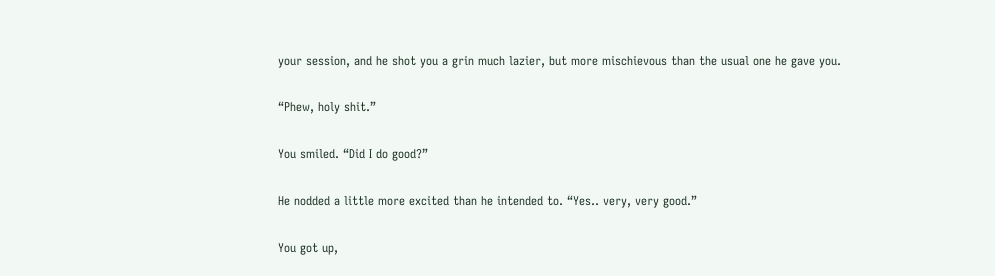your session, and he shot you a grin much lazier, but more mischievous than the usual one he gave you.

“Phew, holy shit.”

You smiled. “Did I do good?”

He nodded a little more excited than he intended to. “Yes.. very, very good.”

You got up,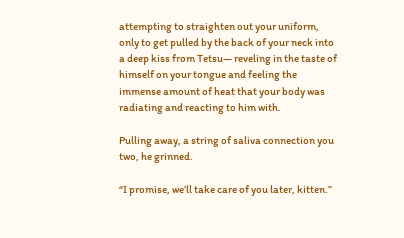attempting to straighten out your uniform, only to get pulled by the back of your neck into a deep kiss from Tetsu— reveling in the taste of himself on your tongue and feeling the immense amount of heat that your body was radiating and reacting to him with.

Pulling away, a string of saliva connection you two, he grinned.

“I promise, we’ll take care of you later, kitten.”